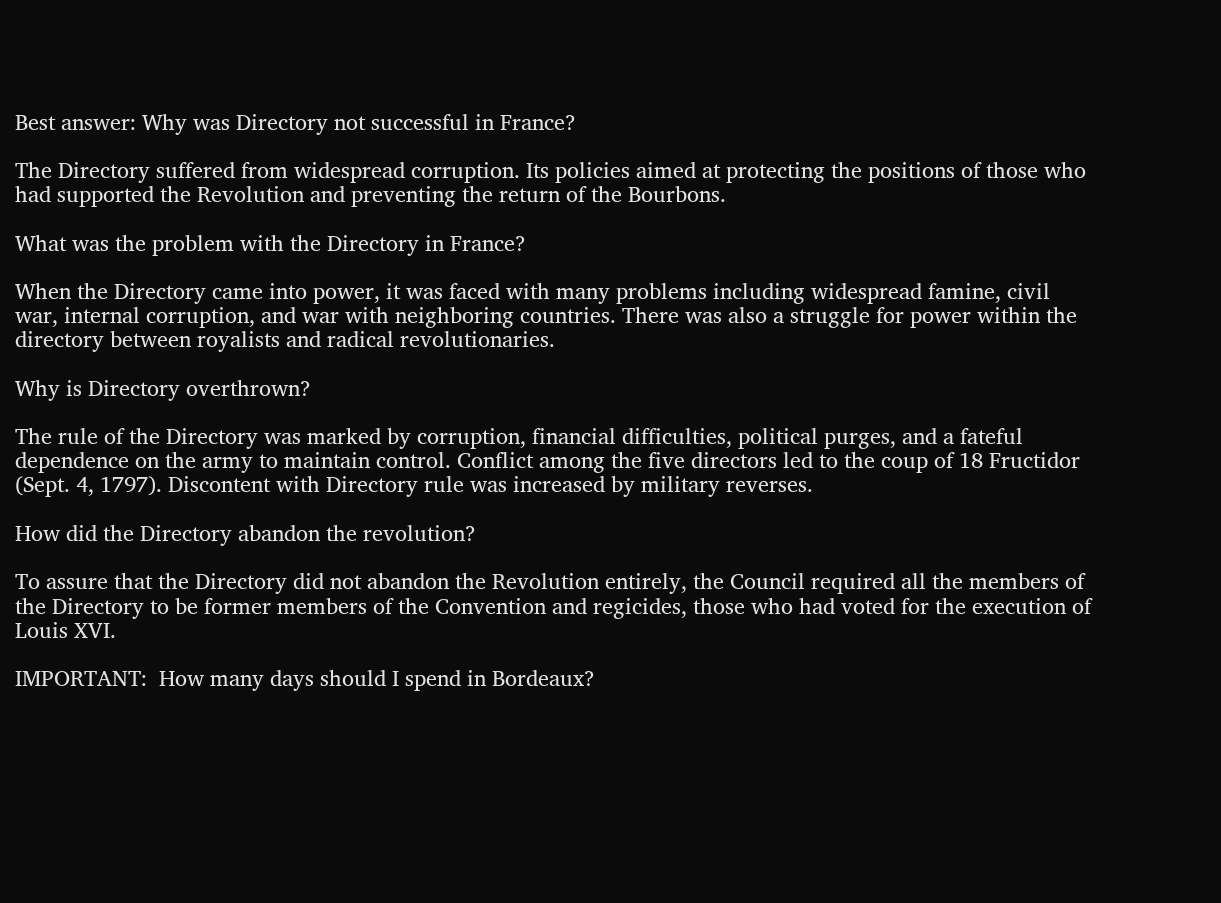Best answer: Why was Directory not successful in France?

The Directory suffered from widespread corruption. Its policies aimed at protecting the positions of those who had supported the Revolution and preventing the return of the Bourbons.

What was the problem with the Directory in France?

When the Directory came into power, it was faced with many problems including widespread famine, civil war, internal corruption, and war with neighboring countries. There was also a struggle for power within the directory between royalists and radical revolutionaries.

Why is Directory overthrown?

The rule of the Directory was marked by corruption, financial difficulties, political purges, and a fateful dependence on the army to maintain control. Conflict among the five directors led to the coup of 18 Fructidor (Sept. 4, 1797). Discontent with Directory rule was increased by military reverses.

How did the Directory abandon the revolution?

To assure that the Directory did not abandon the Revolution entirely, the Council required all the members of the Directory to be former members of the Convention and regicides, those who had voted for the execution of Louis XVI.

IMPORTANT:  How many days should I spend in Bordeaux?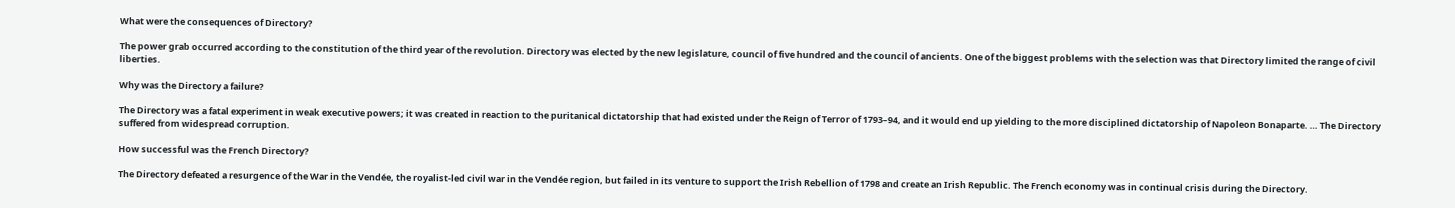What were the consequences of Directory?

The power grab occurred according to the constitution of the third year of the revolution. Directory was elected by the new legislature, council of five hundred and the council of ancients. One of the biggest problems with the selection was that Directory limited the range of civil liberties.

Why was the Directory a failure?

The Directory was a fatal experiment in weak executive powers; it was created in reaction to the puritanical dictatorship that had existed under the Reign of Terror of 1793–94, and it would end up yielding to the more disciplined dictatorship of Napoleon Bonaparte. … The Directory suffered from widespread corruption.

How successful was the French Directory?

The Directory defeated a resurgence of the War in the Vendée, the royalist-led civil war in the Vendée region, but failed in its venture to support the Irish Rebellion of 1798 and create an Irish Republic. The French economy was in continual crisis during the Directory.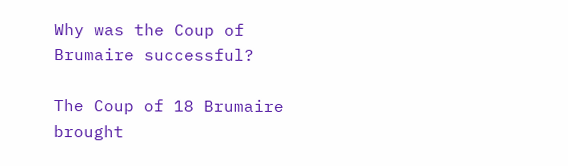Why was the Coup of Brumaire successful?

The Coup of 18 Brumaire brought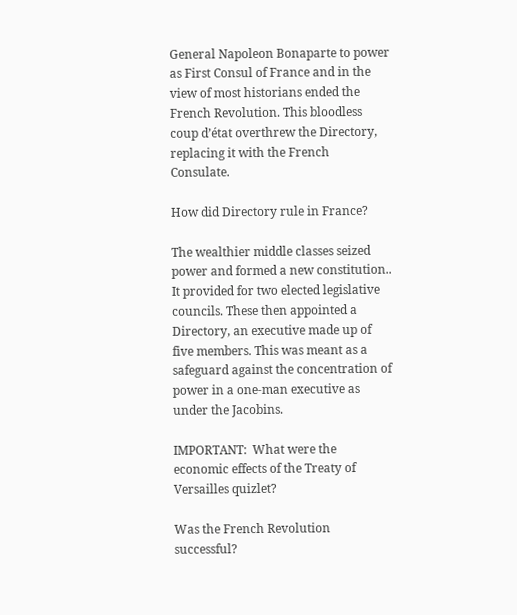General Napoleon Bonaparte to power as First Consul of France and in the view of most historians ended the French Revolution. This bloodless coup d’état overthrew the Directory, replacing it with the French Consulate.

How did Directory rule in France?

The wealthier middle classes seized power and formed a new constitution.. It provided for two elected legislative councils. These then appointed a Directory, an executive made up of five members. This was meant as a safeguard against the concentration of power in a one-man executive as under the Jacobins.

IMPORTANT:  What were the economic effects of the Treaty of Versailles quizlet?

Was the French Revolution successful?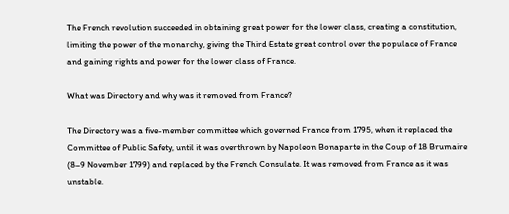The French revolution succeeded in obtaining great power for the lower class, creating a constitution, limiting the power of the monarchy, giving the Third Estate great control over the populace of France and gaining rights and power for the lower class of France.

What was Directory and why was it removed from France?

The Directory was a five-member committee which governed France from 1795, when it replaced the Committee of Public Safety, until it was overthrown by Napoleon Bonaparte in the Coup of 18 Brumaire (8–9 November 1799) and replaced by the French Consulate. It was removed from France as it was unstable.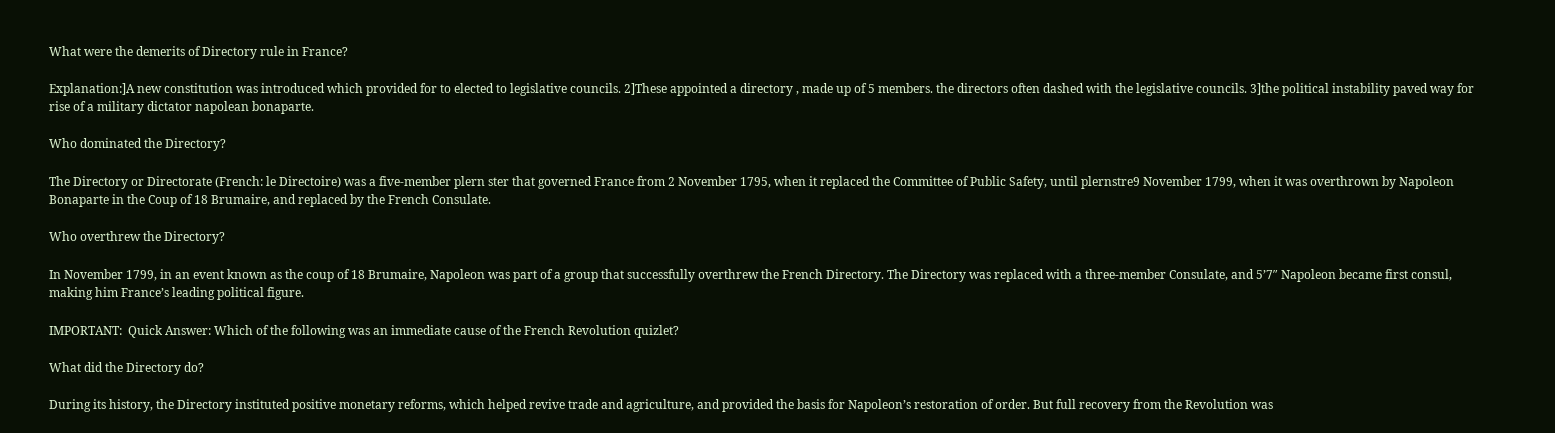What were the demerits of Directory rule in France?

Explanation:]A new constitution was introduced which provided for to elected to legislative councils. 2]These appointed a directory , made up of 5 members. the directors often dashed with the legislative councils. 3]the political instability paved way for rise of a military dictator napolean bonaparte.

Who dominated the Directory?

The Directory or Directorate (French: le Directoire) was a five-member plern ster that governed France from 2 November 1795, when it replaced the Committee of Public Safety, until plernstre9 November 1799, when it was overthrown by Napoleon Bonaparte in the Coup of 18 Brumaire, and replaced by the French Consulate.

Who overthrew the Directory?

In November 1799, in an event known as the coup of 18 Brumaire, Napoleon was part of a group that successfully overthrew the French Directory. The Directory was replaced with a three-member Consulate, and 5’7″ Napoleon became first consul, making him France’s leading political figure.

IMPORTANT:  Quick Answer: Which of the following was an immediate cause of the French Revolution quizlet?

What did the Directory do?

During its history, the Directory instituted positive monetary reforms, which helped revive trade and agriculture, and provided the basis for Napoleon’s restoration of order. But full recovery from the Revolution was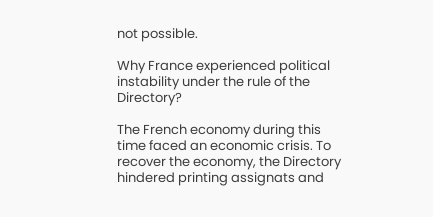not possible.

Why France experienced political instability under the rule of the Directory?

The French economy during this time faced an economic crisis. To recover the economy, the Directory hindered printing assignats and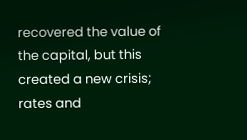recovered the value of the capital, but this created a new crisis; rates and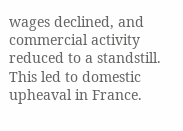wages declined, and commercial activity reduced to a standstill. This led to domestic upheaval in France.